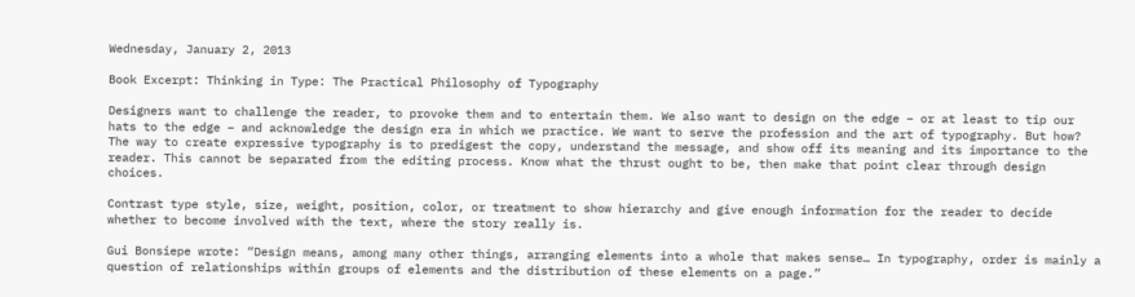Wednesday, January 2, 2013

Book Excerpt: Thinking in Type: The Practical Philosophy of Typography

Designers want to challenge the reader, to provoke them and to entertain them. We also want to design on the edge – or at least to tip our hats to the edge – and acknowledge the design era in which we practice. We want to serve the profession and the art of typography. But how? The way to create expressive typography is to predigest the copy, understand the message, and show off its meaning and its importance to the reader. This cannot be separated from the editing process. Know what the thrust ought to be, then make that point clear through design choices.

Contrast type style, size, weight, position, color, or treatment to show hierarchy and give enough information for the reader to decide whether to become involved with the text, where the story really is.

Gui Bonsiepe wrote: “Design means, among many other things, arranging elements into a whole that makes sense… In typography, order is mainly a question of relationships within groups of elements and the distribution of these elements on a page.”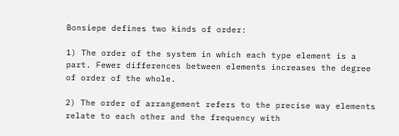Bonsiepe defines two kinds of order:

1) The order of the system in which each type element is a part. Fewer differences between elements increases the degree of order of the whole.

2) The order of arrangement refers to the precise way elements relate to each other and the frequency with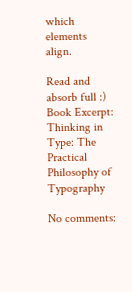which elements align.

Read and absorb full :)
Book Excerpt: Thinking in Type: The Practical Philosophy of Typography

No comments: